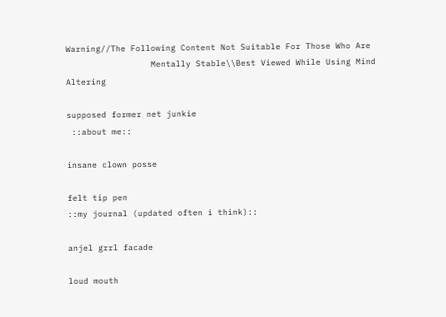Warning//The Following Content Not Suitable For Those Who Are
                 Mentally Stable\\Best Viewed While Using Mind Altering

supposed former net junkie
 ::about me::

insane clown posse

felt tip pen
::my journal (updated often i think)::

anjel grrl facade

loud mouth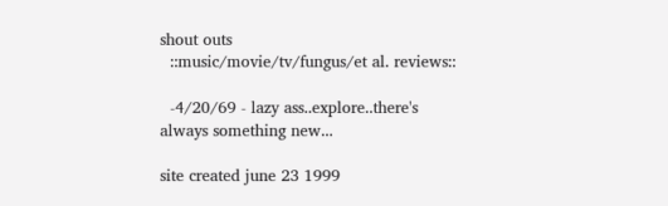shout outs
  ::music/movie/tv/fungus/et al. reviews::

  -4/20/69 - lazy ass..explore..there's
always something new...

site created june 23 1999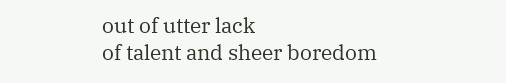out of utter lack
of talent and sheer boredom